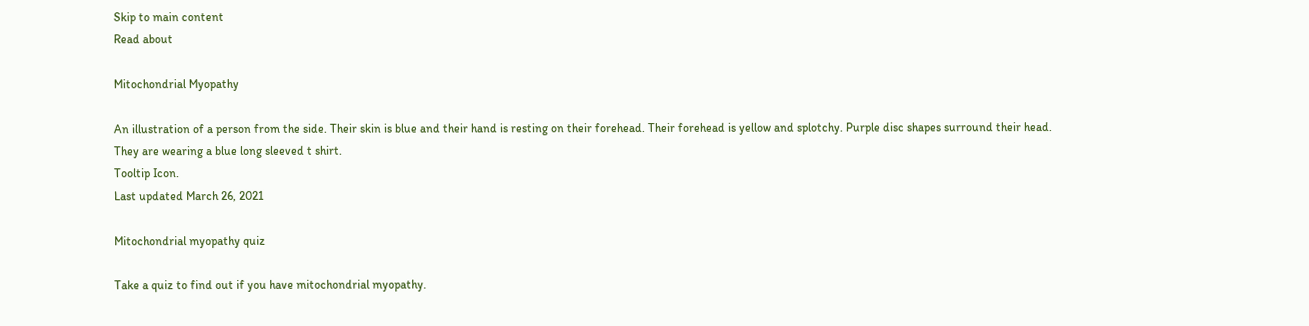Skip to main content
Read about

Mitochondrial Myopathy

An illustration of a person from the side. Their skin is blue and their hand is resting on their forehead. Their forehead is yellow and splotchy. Purple disc shapes surround their head. They are wearing a blue long sleeved t shirt.
Tooltip Icon.
Last updated March 26, 2021

Mitochondrial myopathy quiz

Take a quiz to find out if you have mitochondrial myopathy.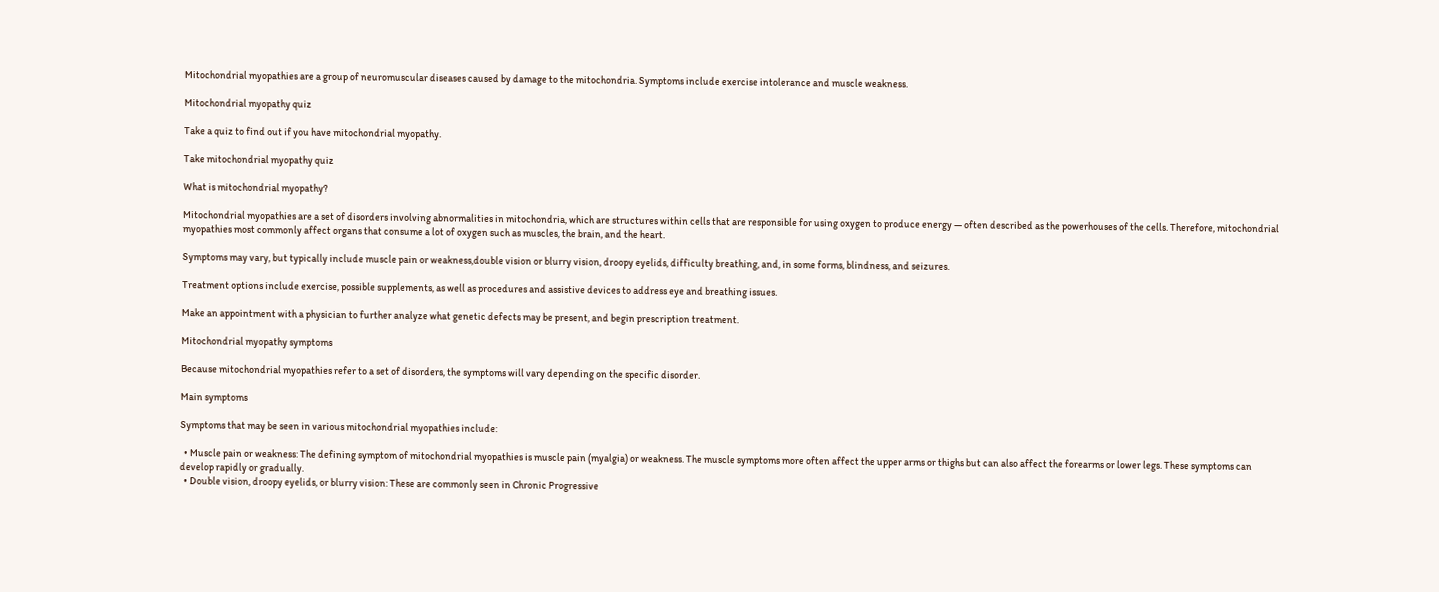Mitochondrial myopathies are a group of neuromuscular diseases caused by damage to the mitochondria. Symptoms include exercise intolerance and muscle weakness.

Mitochondrial myopathy quiz

Take a quiz to find out if you have mitochondrial myopathy.

Take mitochondrial myopathy quiz

What is mitochondrial myopathy?

Mitochondrial myopathies are a set of disorders involving abnormalities in mitochondria, which are structures within cells that are responsible for using oxygen to produce energy — often described as the powerhouses of the cells. Therefore, mitochondrial myopathies most commonly affect organs that consume a lot of oxygen such as muscles, the brain, and the heart.

Symptoms may vary, but typically include muscle pain or weakness,double vision or blurry vision, droopy eyelids, difficulty breathing, and, in some forms, blindness, and seizures.

Treatment options include exercise, possible supplements, as well as procedures and assistive devices to address eye and breathing issues.

Make an appointment with a physician to further analyze what genetic defects may be present, and begin prescription treatment.

Mitochondrial myopathy symptoms

Because mitochondrial myopathies refer to a set of disorders, the symptoms will vary depending on the specific disorder.

Main symptoms

Symptoms that may be seen in various mitochondrial myopathies include:

  • Muscle pain or weakness: The defining symptom of mitochondrial myopathies is muscle pain (myalgia) or weakness. The muscle symptoms more often affect the upper arms or thighs but can also affect the forearms or lower legs. These symptoms can develop rapidly or gradually.
  • Double vision, droopy eyelids, or blurry vision: These are commonly seen in Chronic Progressive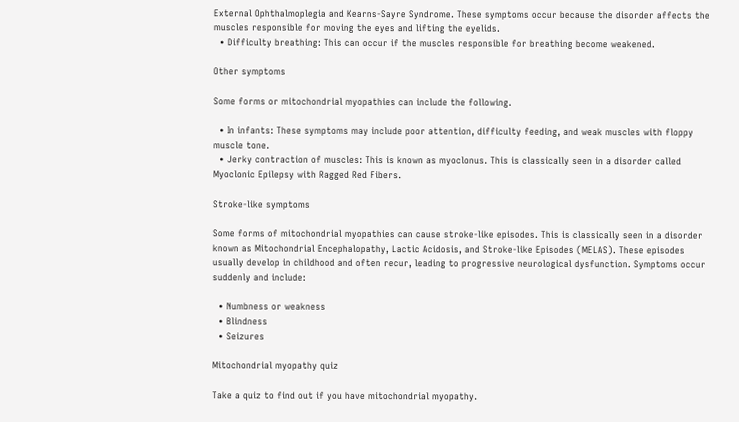External Ophthalmoplegia and Kearns-Sayre Syndrome. These symptoms occur because the disorder affects the muscles responsible for moving the eyes and lifting the eyelids.
  • Difficulty breathing: This can occur if the muscles responsible for breathing become weakened.

Other symptoms

Some forms or mitochondrial myopathies can include the following.

  • In infants: These symptoms may include poor attention, difficulty feeding, and weak muscles with floppy muscle tone.
  • Jerky contraction of muscles: This is known as myoclonus. This is classically seen in a disorder called Myoclonic Epilepsy with Ragged Red Fibers.

Stroke-like symptoms

Some forms of mitochondrial myopathies can cause stroke-like episodes. This is classically seen in a disorder known as Mitochondrial Encephalopathy, Lactic Acidosis, and Stroke-like Episodes (MELAS). These episodes usually develop in childhood and often recur, leading to progressive neurological dysfunction. Symptoms occur suddenly and include:

  • Numbness or weakness
  • Blindness
  • Seizures

Mitochondrial myopathy quiz

Take a quiz to find out if you have mitochondrial myopathy.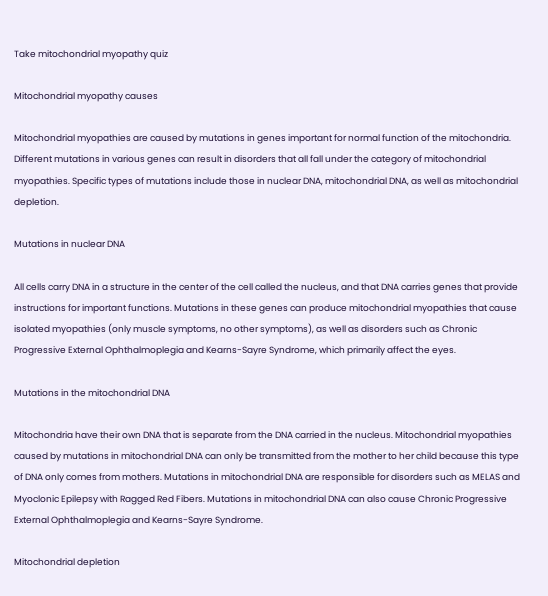Take mitochondrial myopathy quiz

Mitochondrial myopathy causes

Mitochondrial myopathies are caused by mutations in genes important for normal function of the mitochondria. Different mutations in various genes can result in disorders that all fall under the category of mitochondrial myopathies. Specific types of mutations include those in nuclear DNA, mitochondrial DNA, as well as mitochondrial depletion.

Mutations in nuclear DNA

All cells carry DNA in a structure in the center of the cell called the nucleus, and that DNA carries genes that provide instructions for important functions. Mutations in these genes can produce mitochondrial myopathies that cause isolated myopathies (only muscle symptoms, no other symptoms), as well as disorders such as Chronic Progressive External Ophthalmoplegia and Kearns-Sayre Syndrome, which primarily affect the eyes.

Mutations in the mitochondrial DNA

Mitochondria have their own DNA that is separate from the DNA carried in the nucleus. Mitochondrial myopathies caused by mutations in mitochondrial DNA can only be transmitted from the mother to her child because this type of DNA only comes from mothers. Mutations in mitochondrial DNA are responsible for disorders such as MELAS and Myoclonic Epilepsy with Ragged Red Fibers. Mutations in mitochondrial DNA can also cause Chronic Progressive External Ophthalmoplegia and Kearns-Sayre Syndrome.

Mitochondrial depletion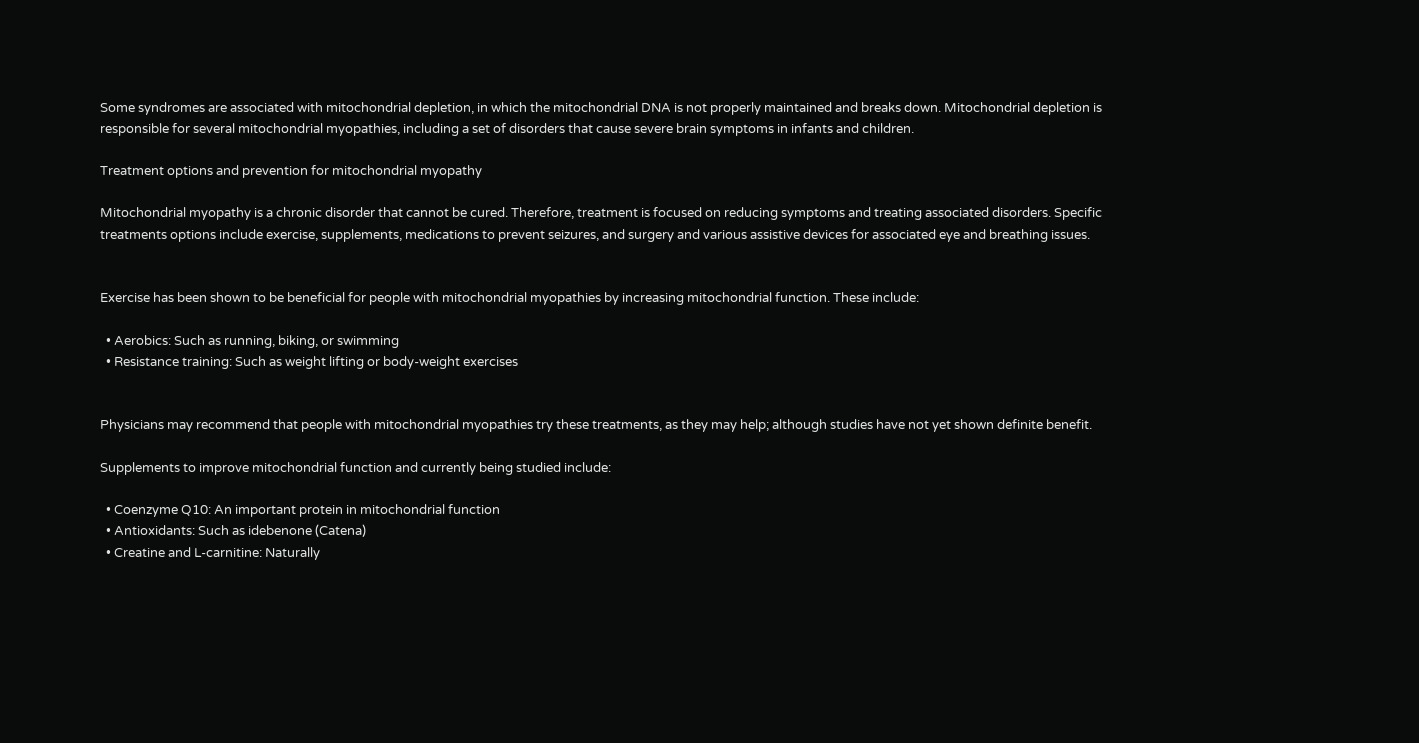Some syndromes are associated with mitochondrial depletion, in which the mitochondrial DNA is not properly maintained and breaks down. Mitochondrial depletion is responsible for several mitochondrial myopathies, including a set of disorders that cause severe brain symptoms in infants and children.

Treatment options and prevention for mitochondrial myopathy

Mitochondrial myopathy is a chronic disorder that cannot be cured. Therefore, treatment is focused on reducing symptoms and treating associated disorders. Specific treatments options include exercise, supplements, medications to prevent seizures, and surgery and various assistive devices for associated eye and breathing issues.


Exercise has been shown to be beneficial for people with mitochondrial myopathies by increasing mitochondrial function. These include:

  • Aerobics: Such as running, biking, or swimming
  • Resistance training: Such as weight lifting or body-weight exercises


Physicians may recommend that people with mitochondrial myopathies try these treatments, as they may help; although studies have not yet shown definite benefit.

Supplements to improve mitochondrial function and currently being studied include:

  • Coenzyme Q10: An important protein in mitochondrial function
  • Antioxidants: Such as idebenone (Catena)
  • Creatine and L-carnitine: Naturally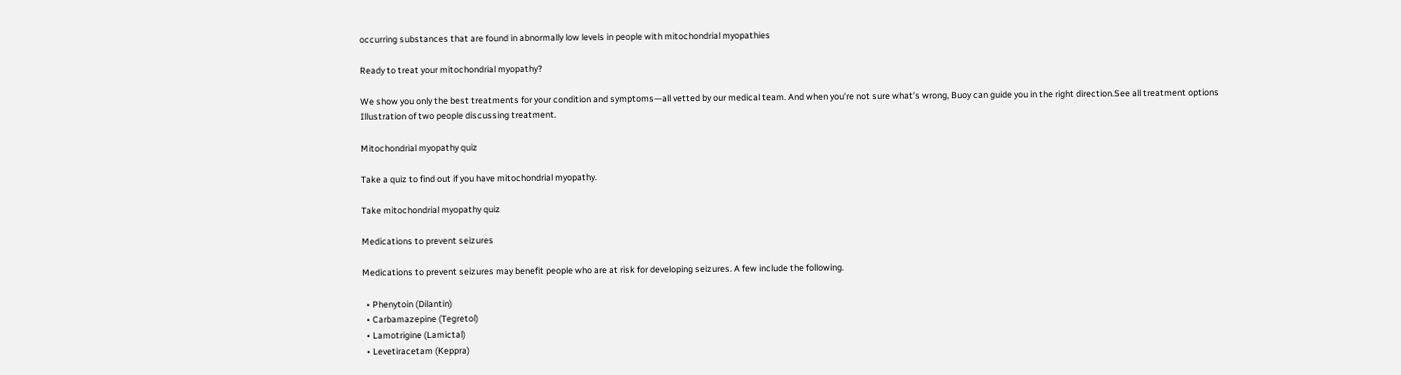occurring substances that are found in abnormally low levels in people with mitochondrial myopathies

Ready to treat your mitochondrial myopathy?

We show you only the best treatments for your condition and symptoms—all vetted by our medical team. And when you’re not sure what’s wrong, Buoy can guide you in the right direction.See all treatment options
Illustration of two people discussing treatment.

Mitochondrial myopathy quiz

Take a quiz to find out if you have mitochondrial myopathy.

Take mitochondrial myopathy quiz

Medications to prevent seizures

Medications to prevent seizures may benefit people who are at risk for developing seizures. A few include the following.

  • Phenytoin (Dilantin)
  • Carbamazepine (Tegretol)
  • Lamotrigine (Lamictal)
  • Levetiracetam (Keppra)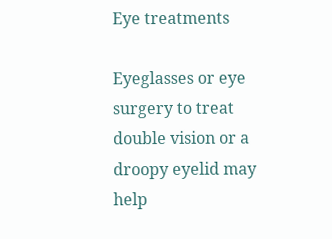Eye treatments

Eyeglasses or eye surgery to treat double vision or a droopy eyelid may help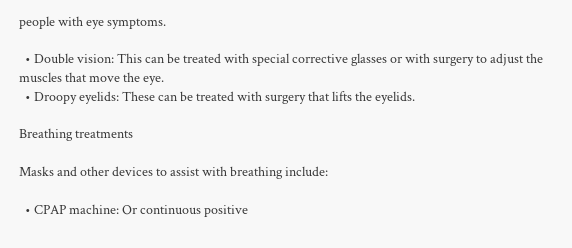people with eye symptoms.

  • Double vision: This can be treated with special corrective glasses or with surgery to adjust the muscles that move the eye.
  • Droopy eyelids: These can be treated with surgery that lifts the eyelids.

Breathing treatments

Masks and other devices to assist with breathing include:

  • CPAP machine: Or continuous positive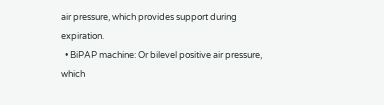air pressure, which provides support during expiration.
  • BiPAP machine: Or bilevel positive air pressure, which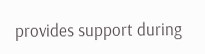provides support during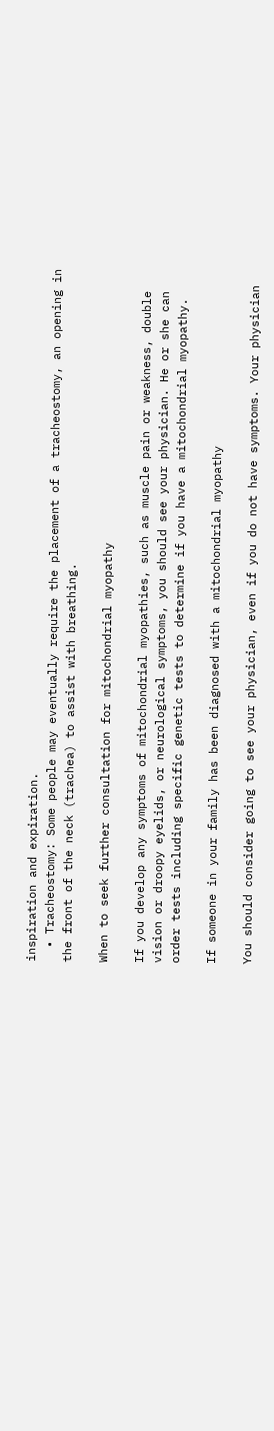inspiration and expiration.
  • Tracheostomy: Some people may eventually require the placement of a tracheostomy, an opening in the front of the neck (trachea) to assist with breathing.

When to seek further consultation for mitochondrial myopathy

If you develop any symptoms of mitochondrial myopathies, such as muscle pain or weakness, double vision or droopy eyelids, or neurological symptoms, you should see your physician. He or she can order tests including specific genetic tests to determine if you have a mitochondrial myopathy.

If someone in your family has been diagnosed with a mitochondrial myopathy

You should consider going to see your physician, even if you do not have symptoms. Your physician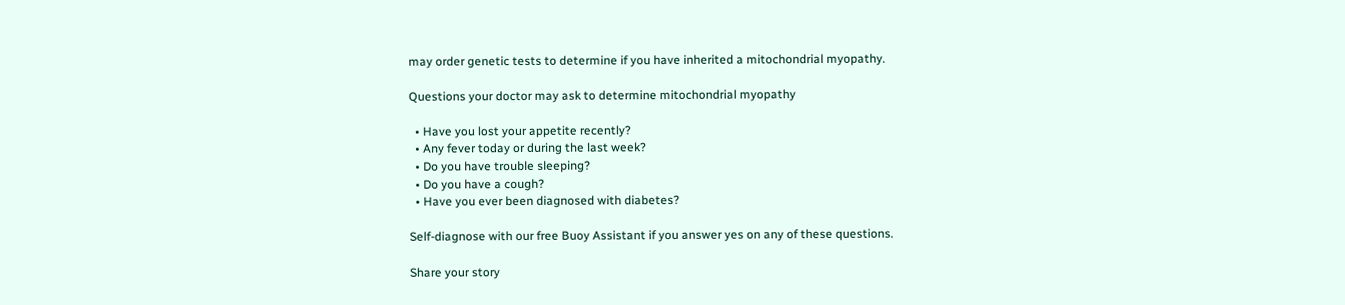may order genetic tests to determine if you have inherited a mitochondrial myopathy.

Questions your doctor may ask to determine mitochondrial myopathy

  • Have you lost your appetite recently?
  • Any fever today or during the last week?
  • Do you have trouble sleeping?
  • Do you have a cough?
  • Have you ever been diagnosed with diabetes?

Self-diagnose with our free Buoy Assistant if you answer yes on any of these questions.

Share your story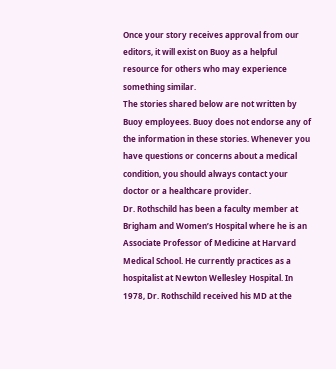Once your story receives approval from our editors, it will exist on Buoy as a helpful resource for others who may experience something similar.
The stories shared below are not written by Buoy employees. Buoy does not endorse any of the information in these stories. Whenever you have questions or concerns about a medical condition, you should always contact your doctor or a healthcare provider.
Dr. Rothschild has been a faculty member at Brigham and Women’s Hospital where he is an Associate Professor of Medicine at Harvard Medical School. He currently practices as a hospitalist at Newton Wellesley Hospital. In 1978, Dr. Rothschild received his MD at the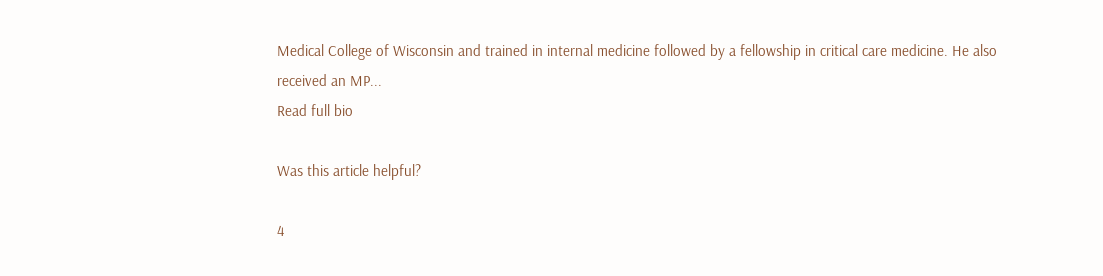Medical College of Wisconsin and trained in internal medicine followed by a fellowship in critical care medicine. He also received an MP...
Read full bio

Was this article helpful?

4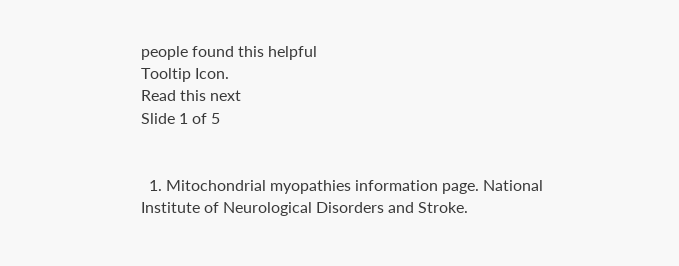people found this helpful
Tooltip Icon.
Read this next
Slide 1 of 5


  1. Mitochondrial myopathies information page. National Institute of Neurological Disorders and Stroke.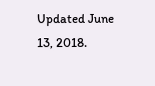Updated June 13, 2018.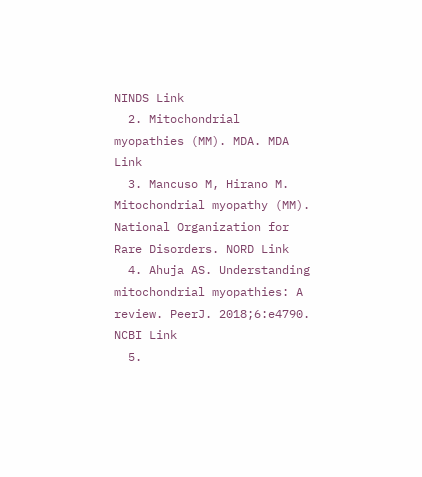NINDS Link
  2. Mitochondrial myopathies (MM). MDA. MDA Link
  3. Mancuso M, Hirano M. Mitochondrial myopathy (MM). National Organization for Rare Disorders. NORD Link
  4. Ahuja AS. Understanding mitochondrial myopathies: A review. PeerJ. 2018;6:e4790. NCBI Link
  5.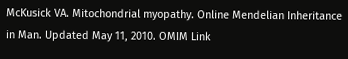McKusick VA. Mitochondrial myopathy. Online Mendelian Inheritance in Man. Updated May 11, 2010. OMIM Link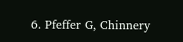6. Pfeffer G, Chinnery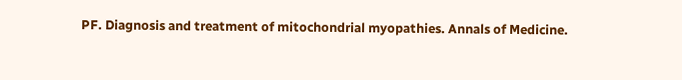PF. Diagnosis and treatment of mitochondrial myopathies. Annals of Medicine.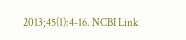2013;45(1):4-16. NCBI Link